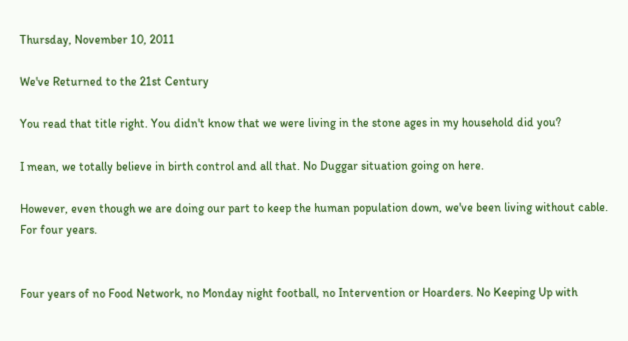Thursday, November 10, 2011

We've Returned to the 21st Century

You read that title right. You didn't know that we were living in the stone ages in my household did you?

I mean, we totally believe in birth control and all that. No Duggar situation going on here.

However, even though we are doing our part to keep the human population down, we've been living without cable. For four years.


Four years of no Food Network, no Monday night football, no Intervention or Hoarders. No Keeping Up with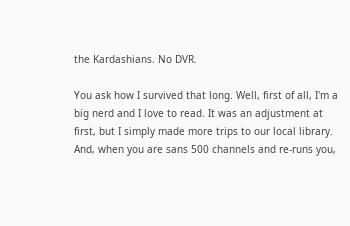the Kardashians. No DVR.

You ask how I survived that long. Well, first of all, I'm a big nerd and I love to read. It was an adjustment at first, but I simply made more trips to our local library. And, when you are sans 500 channels and re-runs you,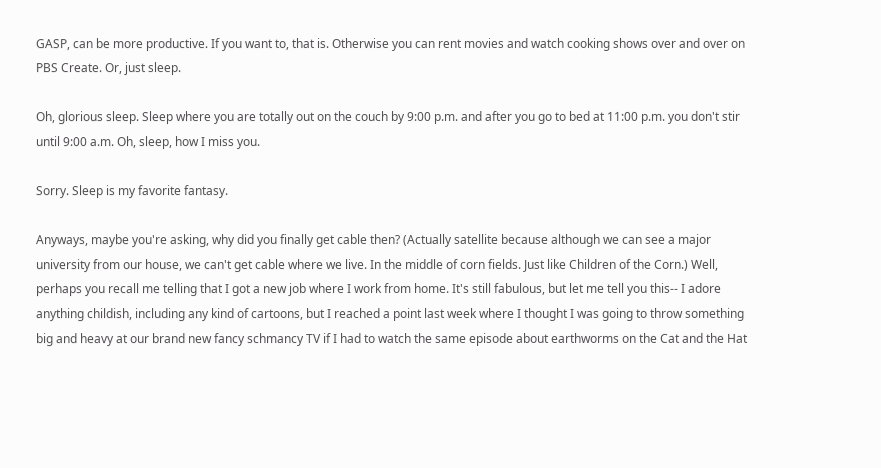GASP, can be more productive. If you want to, that is. Otherwise you can rent movies and watch cooking shows over and over on PBS Create. Or, just sleep.

Oh, glorious sleep. Sleep where you are totally out on the couch by 9:00 p.m. and after you go to bed at 11:00 p.m. you don't stir until 9:00 a.m. Oh, sleep, how I miss you.

Sorry. Sleep is my favorite fantasy.

Anyways, maybe you're asking, why did you finally get cable then? (Actually satellite because although we can see a major university from our house, we can't get cable where we live. In the middle of corn fields. Just like Children of the Corn.) Well, perhaps you recall me telling that I got a new job where I work from home. It's still fabulous, but let me tell you this-- I adore anything childish, including any kind of cartoons, but I reached a point last week where I thought I was going to throw something big and heavy at our brand new fancy schmancy TV if I had to watch the same episode about earthworms on the Cat and the Hat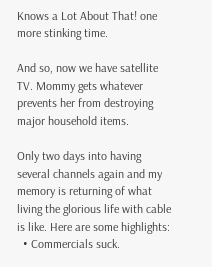Knows a Lot About That! one more stinking time.

And so, now we have satellite TV. Mommy gets whatever prevents her from destroying major household items.

Only two days into having several channels again and my memory is returning of what living the glorious life with cable is like. Here are some highlights:
  • Commercials suck.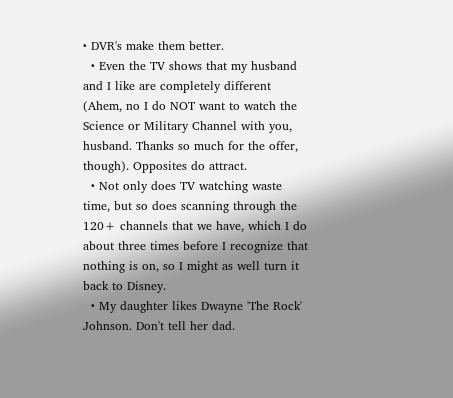• DVR's make them better.
  • Even the TV shows that my husband and I like are completely different (Ahem, no I do NOT want to watch the Science or Military Channel with you, husband. Thanks so much for the offer, though). Opposites do attract.
  • Not only does TV watching waste time, but so does scanning through the 120+ channels that we have, which I do about three times before I recognize that nothing is on, so I might as well turn it back to Disney.
  • My daughter likes Dwayne 'The Rock' Johnson. Don't tell her dad.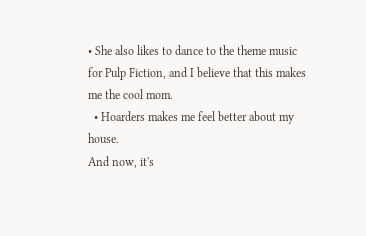• She also likes to dance to the theme music for Pulp Fiction, and I believe that this makes me the cool mom.
  • Hoarders makes me feel better about my house.
And now, it's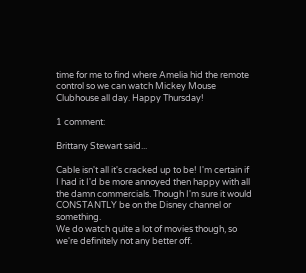time for me to find where Amelia hid the remote control so we can watch Mickey Mouse Clubhouse all day. Happy Thursday!

1 comment:

Brittany Stewart said...

Cable isn't all it's cracked up to be! I'm certain if I had it I'd be more annoyed then happy with all the damn commercials. Though I'm sure it would CONSTANTLY be on the Disney channel or something.
We do watch quite a lot of movies though, so we're definitely not any better off.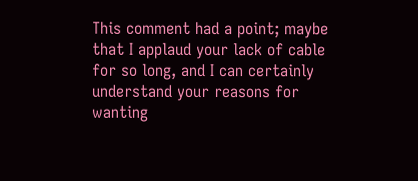This comment had a point; maybe that I applaud your lack of cable for so long, and I can certainly understand your reasons for wanting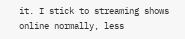it. I stick to streaming shows online normally, less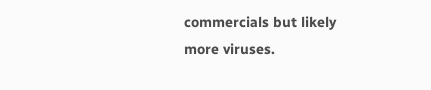commercials but likely more viruses.